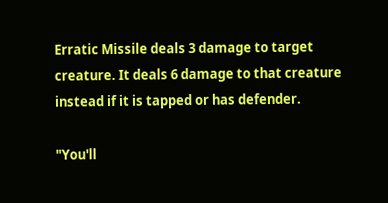Erratic Missile deals 3 damage to target creature. It deals 6 damage to that creature instead if it is tapped or has defender.

"You'll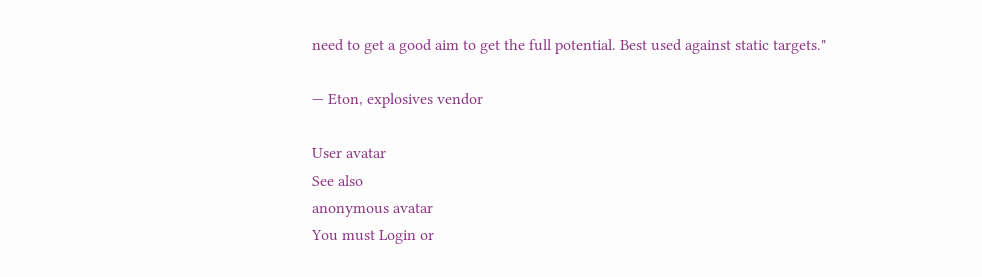need to get a good aim to get the full potential. Best used against static targets."

— Eton, explosives vendor

User avatar
See also
anonymous avatar
You must Login or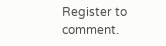Register to comment.